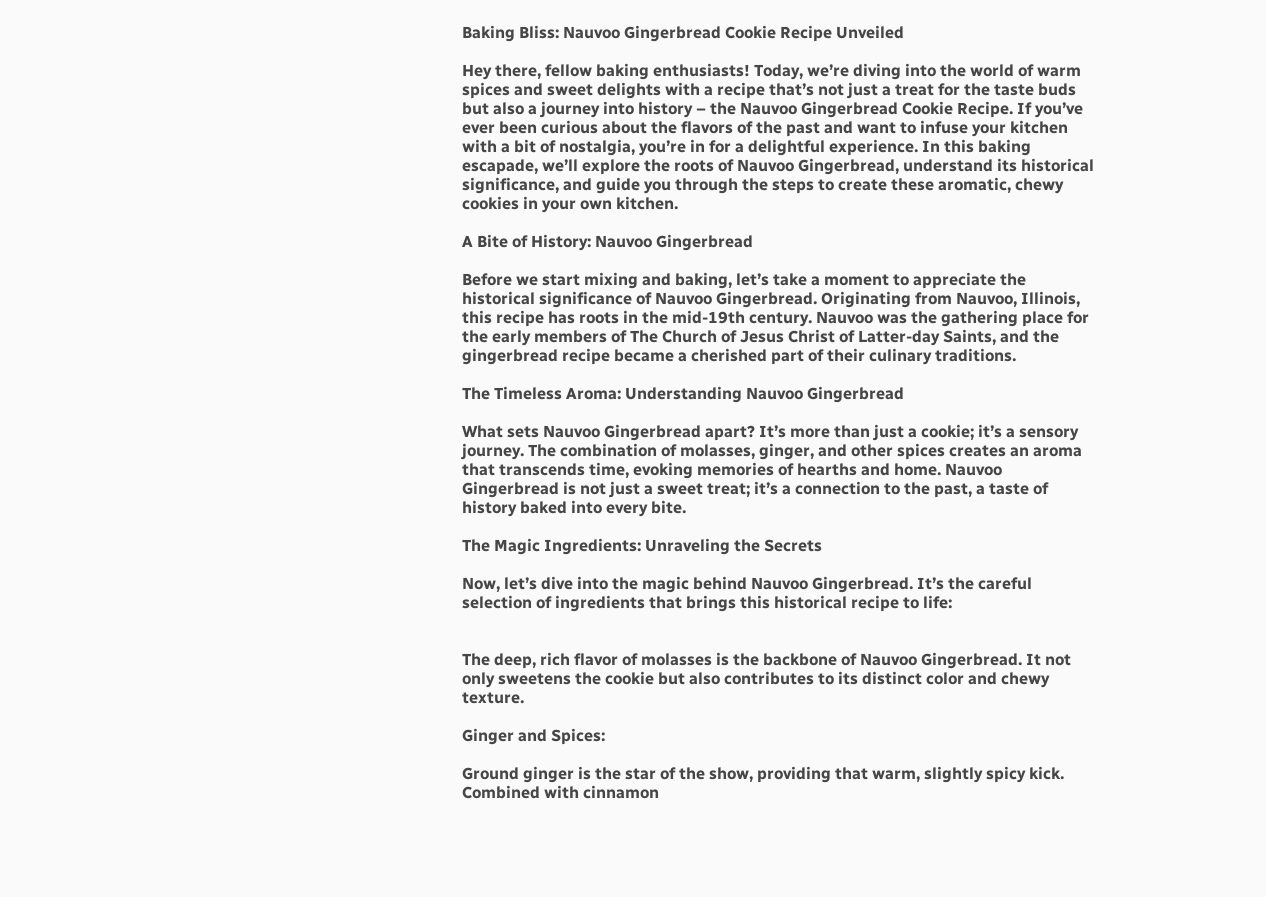Baking Bliss: Nauvoo Gingerbread Cookie Recipe Unveiled

Hey there, fellow baking enthusiasts! Today, we’re diving into the world of warm spices and sweet delights with a recipe that’s not just a treat for the taste buds but also a journey into history – the Nauvoo Gingerbread Cookie Recipe. If you’ve ever been curious about the flavors of the past and want to infuse your kitchen with a bit of nostalgia, you’re in for a delightful experience. In this baking escapade, we’ll explore the roots of Nauvoo Gingerbread, understand its historical significance, and guide you through the steps to create these aromatic, chewy cookies in your own kitchen.

A Bite of History: Nauvoo Gingerbread

Before we start mixing and baking, let’s take a moment to appreciate the historical significance of Nauvoo Gingerbread. Originating from Nauvoo, Illinois, this recipe has roots in the mid-19th century. Nauvoo was the gathering place for the early members of The Church of Jesus Christ of Latter-day Saints, and the gingerbread recipe became a cherished part of their culinary traditions.

The Timeless Aroma: Understanding Nauvoo Gingerbread

What sets Nauvoo Gingerbread apart? It’s more than just a cookie; it’s a sensory journey. The combination of molasses, ginger, and other spices creates an aroma that transcends time, evoking memories of hearths and home. Nauvoo Gingerbread is not just a sweet treat; it’s a connection to the past, a taste of history baked into every bite.

The Magic Ingredients: Unraveling the Secrets

Now, let’s dive into the magic behind Nauvoo Gingerbread. It’s the careful selection of ingredients that brings this historical recipe to life:


The deep, rich flavor of molasses is the backbone of Nauvoo Gingerbread. It not only sweetens the cookie but also contributes to its distinct color and chewy texture.

Ginger and Spices:

Ground ginger is the star of the show, providing that warm, slightly spicy kick. Combined with cinnamon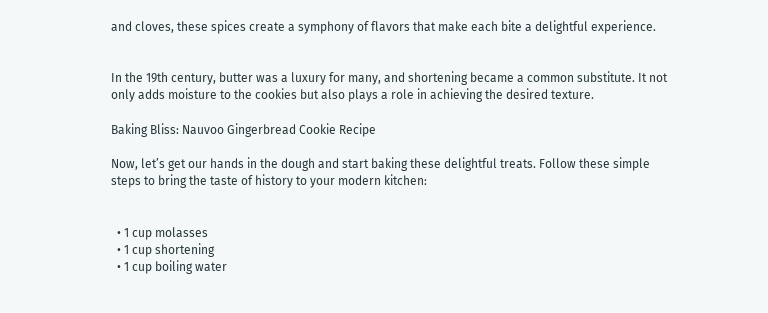and cloves, these spices create a symphony of flavors that make each bite a delightful experience.


In the 19th century, butter was a luxury for many, and shortening became a common substitute. It not only adds moisture to the cookies but also plays a role in achieving the desired texture.

Baking Bliss: Nauvoo Gingerbread Cookie Recipe

Now, let’s get our hands in the dough and start baking these delightful treats. Follow these simple steps to bring the taste of history to your modern kitchen:


  • 1 cup molasses
  • 1 cup shortening
  • 1 cup boiling water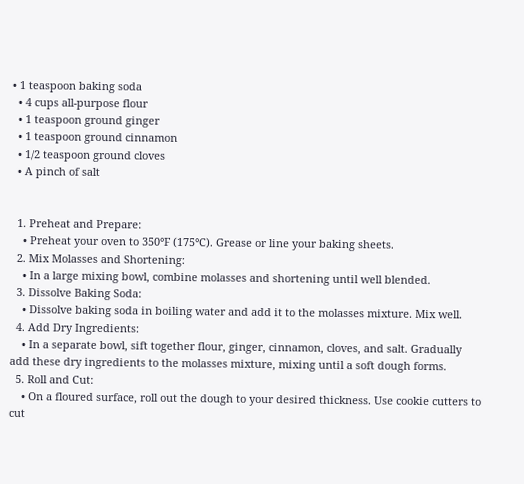• 1 teaspoon baking soda
  • 4 cups all-purpose flour
  • 1 teaspoon ground ginger
  • 1 teaspoon ground cinnamon
  • 1/2 teaspoon ground cloves
  • A pinch of salt


  1. Preheat and Prepare:
    • Preheat your oven to 350°F (175°C). Grease or line your baking sheets.
  2. Mix Molasses and Shortening:
    • In a large mixing bowl, combine molasses and shortening until well blended.
  3. Dissolve Baking Soda:
    • Dissolve baking soda in boiling water and add it to the molasses mixture. Mix well.
  4. Add Dry Ingredients:
    • In a separate bowl, sift together flour, ginger, cinnamon, cloves, and salt. Gradually add these dry ingredients to the molasses mixture, mixing until a soft dough forms.
  5. Roll and Cut:
    • On a floured surface, roll out the dough to your desired thickness. Use cookie cutters to cut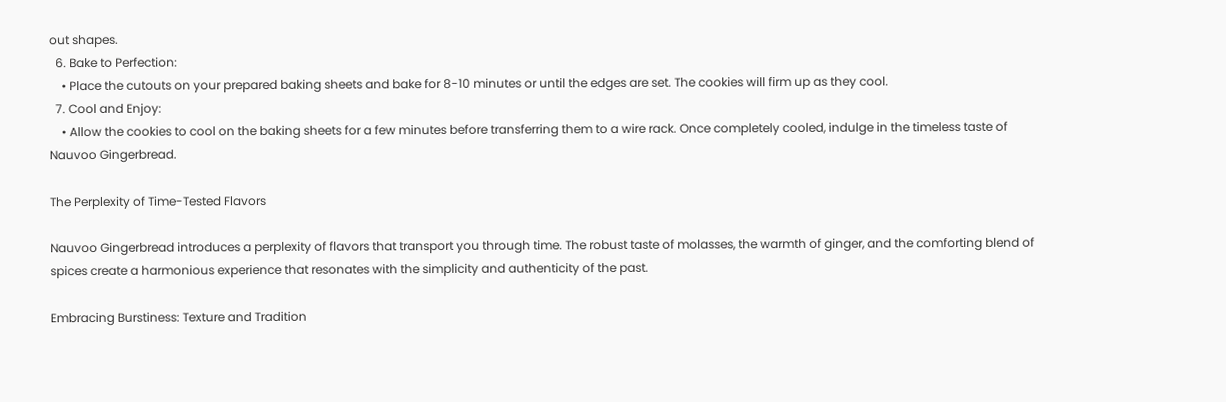out shapes.
  6. Bake to Perfection:
    • Place the cutouts on your prepared baking sheets and bake for 8-10 minutes or until the edges are set. The cookies will firm up as they cool.
  7. Cool and Enjoy:
    • Allow the cookies to cool on the baking sheets for a few minutes before transferring them to a wire rack. Once completely cooled, indulge in the timeless taste of Nauvoo Gingerbread.

The Perplexity of Time-Tested Flavors

Nauvoo Gingerbread introduces a perplexity of flavors that transport you through time. The robust taste of molasses, the warmth of ginger, and the comforting blend of spices create a harmonious experience that resonates with the simplicity and authenticity of the past.

Embracing Burstiness: Texture and Tradition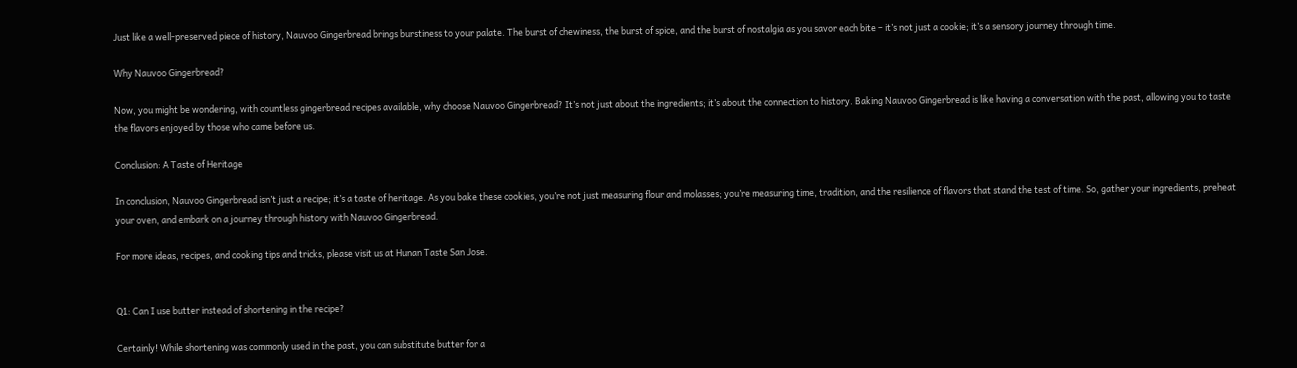Just like a well-preserved piece of history, Nauvoo Gingerbread brings burstiness to your palate. The burst of chewiness, the burst of spice, and the burst of nostalgia as you savor each bite – it’s not just a cookie; it’s a sensory journey through time.

Why Nauvoo Gingerbread?

Now, you might be wondering, with countless gingerbread recipes available, why choose Nauvoo Gingerbread? It’s not just about the ingredients; it’s about the connection to history. Baking Nauvoo Gingerbread is like having a conversation with the past, allowing you to taste the flavors enjoyed by those who came before us.

Conclusion: A Taste of Heritage

In conclusion, Nauvoo Gingerbread isn’t just a recipe; it’s a taste of heritage. As you bake these cookies, you’re not just measuring flour and molasses; you’re measuring time, tradition, and the resilience of flavors that stand the test of time. So, gather your ingredients, preheat your oven, and embark on a journey through history with Nauvoo Gingerbread.

For more ideas, recipes, and cooking tips and tricks, please visit us at Hunan Taste San Jose.


Q1: Can I use butter instead of shortening in the recipe?

Certainly! While shortening was commonly used in the past, you can substitute butter for a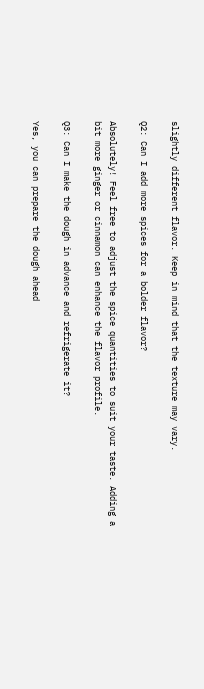slightly different flavor. Keep in mind that the texture may vary.

Q2: Can I add more spices for a bolder flavor?

Absolutely! Feel free to adjust the spice quantities to suit your taste. Adding a bit more ginger or cinnamon can enhance the flavor profile.

Q3: Can I make the dough in advance and refrigerate it?

Yes, you can prepare the dough ahead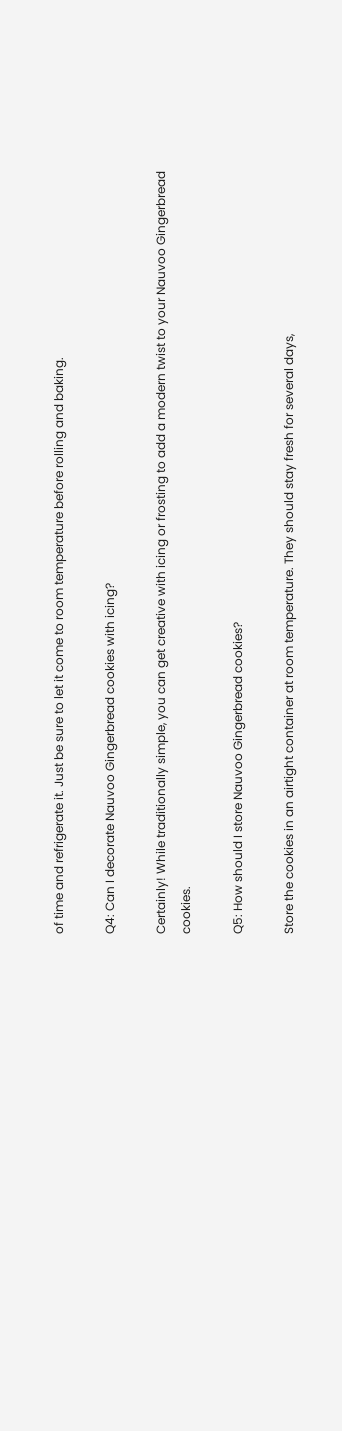of time and refrigerate it. Just be sure to let it come to room temperature before rolling and baking.

Q4: Can I decorate Nauvoo Gingerbread cookies with icing?

Certainly! While traditionally simple, you can get creative with icing or frosting to add a modern twist to your Nauvoo Gingerbread cookies.

Q5: How should I store Nauvoo Gingerbread cookies?

Store the cookies in an airtight container at room temperature. They should stay fresh for several days,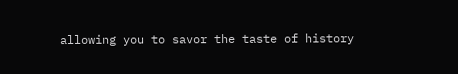allowing you to savor the taste of history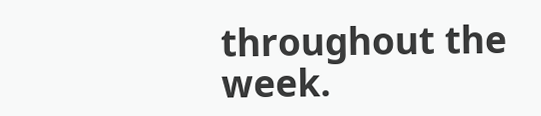throughout the week.